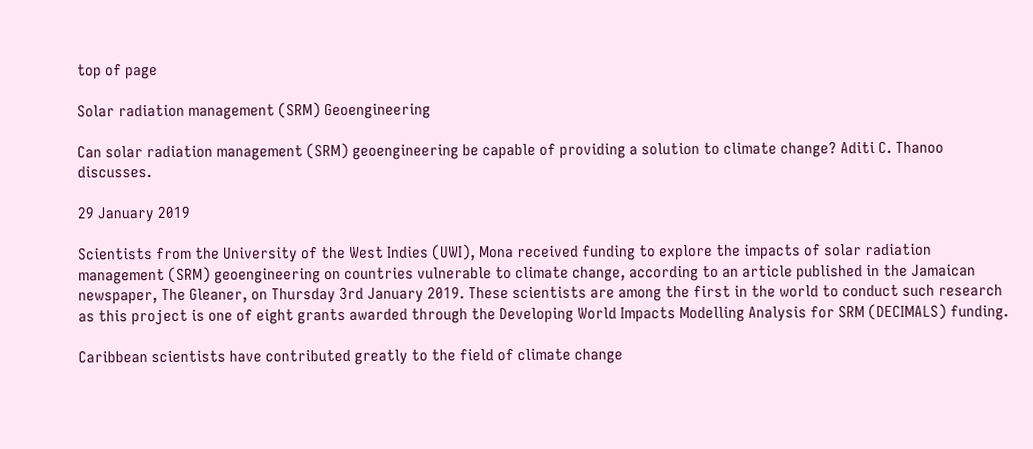top of page

Solar radiation management (SRM) Geoengineering

Can solar radiation management (SRM) geoengineering be capable of providing a solution to climate change? Aditi C. Thanoo discusses.

29 January 2019

Scientists from the University of the West Indies (UWI), Mona received funding to explore the impacts of solar radiation management (SRM) geoengineering on countries vulnerable to climate change, according to an article published in the Jamaican newspaper, The Gleaner, on Thursday 3rd January 2019. These scientists are among the first in the world to conduct such research as this project is one of eight grants awarded through the Developing World Impacts Modelling Analysis for SRM (DECIMALS) funding.

Caribbean scientists have contributed greatly to the field of climate change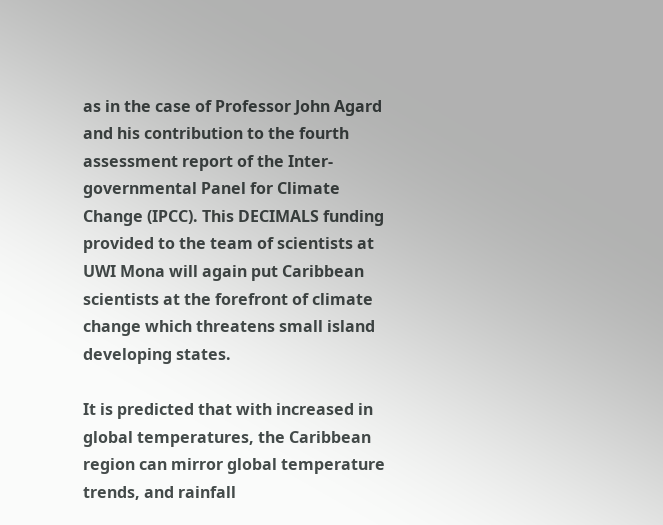as in the case of Professor John Agard and his contribution to the fourth assessment report of the Inter-governmental Panel for Climate Change (IPCC). This DECIMALS funding provided to the team of scientists at UWI Mona will again put Caribbean scientists at the forefront of climate change which threatens small island developing states.

It is predicted that with increased in global temperatures, the Caribbean region can mirror global temperature trends, and rainfall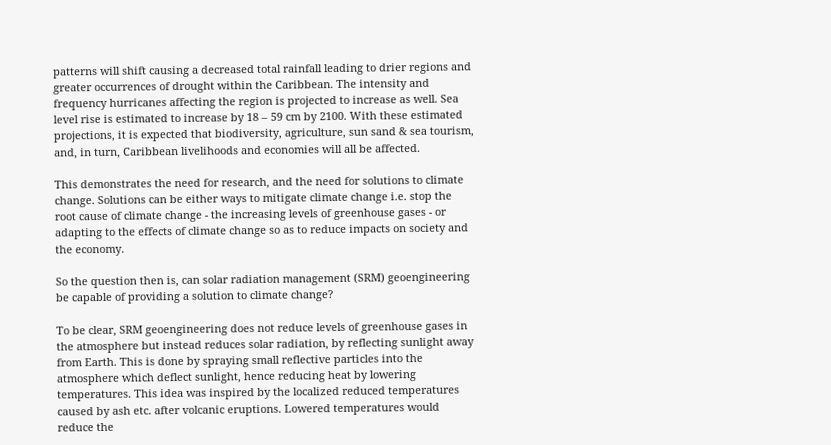patterns will shift causing a decreased total rainfall leading to drier regions and greater occurrences of drought within the Caribbean. The intensity and frequency hurricanes affecting the region is projected to increase as well. Sea level rise is estimated to increase by 18 – 59 cm by 2100. With these estimated projections, it is expected that biodiversity, agriculture, sun sand & sea tourism, and, in turn, Caribbean livelihoods and economies will all be affected.

This demonstrates the need for research, and the need for solutions to climate change. Solutions can be either ways to mitigate climate change i.e. stop the root cause of climate change - the increasing levels of greenhouse gases - or adapting to the effects of climate change so as to reduce impacts on society and the economy.

So the question then is, can solar radiation management (SRM) geoengineering be capable of providing a solution to climate change?

To be clear, SRM geoengineering does not reduce levels of greenhouse gases in the atmosphere but instead reduces solar radiation, by reflecting sunlight away from Earth. This is done by spraying small reflective particles into the atmosphere which deflect sunlight, hence reducing heat by lowering temperatures. This idea was inspired by the localized reduced temperatures caused by ash etc. after volcanic eruptions. Lowered temperatures would reduce the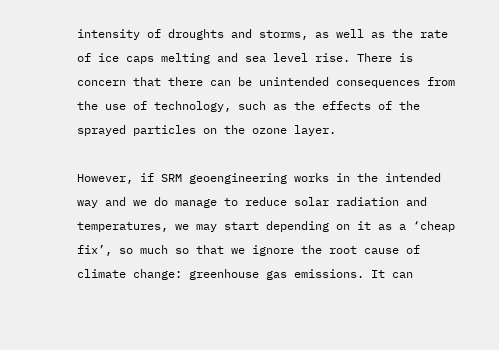intensity of droughts and storms, as well as the rate of ice caps melting and sea level rise. There is concern that there can be unintended consequences from the use of technology, such as the effects of the sprayed particles on the ozone layer.

However, if SRM geoengineering works in the intended way and we do manage to reduce solar radiation and temperatures, we may start depending on it as a ‘cheap fix’, so much so that we ignore the root cause of climate change: greenhouse gas emissions. It can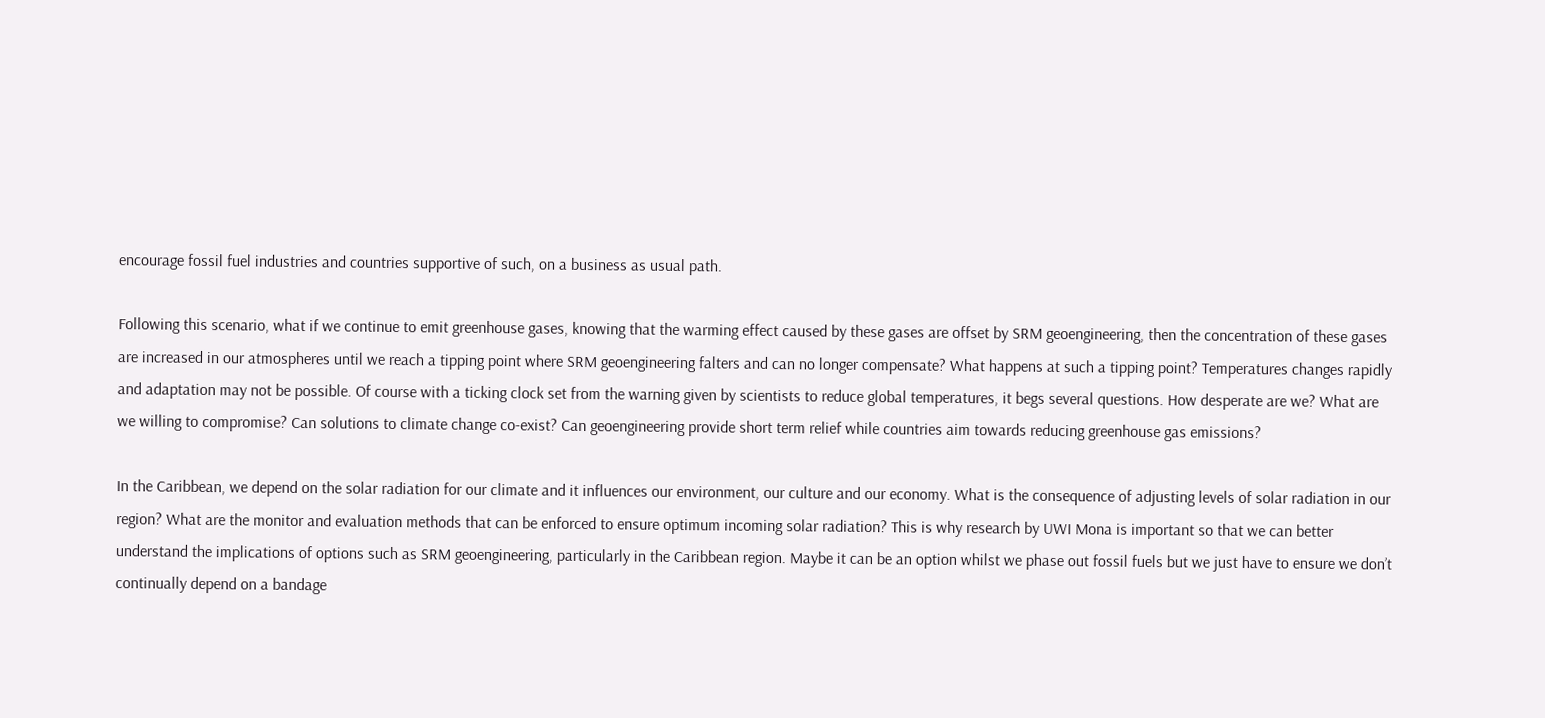encourage fossil fuel industries and countries supportive of such, on a business as usual path.

Following this scenario, what if we continue to emit greenhouse gases, knowing that the warming effect caused by these gases are offset by SRM geoengineering, then the concentration of these gases are increased in our atmospheres until we reach a tipping point where SRM geoengineering falters and can no longer compensate? What happens at such a tipping point? Temperatures changes rapidly and adaptation may not be possible. Of course with a ticking clock set from the warning given by scientists to reduce global temperatures, it begs several questions. How desperate are we? What are we willing to compromise? Can solutions to climate change co-exist? Can geoengineering provide short term relief while countries aim towards reducing greenhouse gas emissions?

In the Caribbean, we depend on the solar radiation for our climate and it influences our environment, our culture and our economy. What is the consequence of adjusting levels of solar radiation in our region? What are the monitor and evaluation methods that can be enforced to ensure optimum incoming solar radiation? This is why research by UWI Mona is important so that we can better understand the implications of options such as SRM geoengineering, particularly in the Caribbean region. Maybe it can be an option whilst we phase out fossil fuels but we just have to ensure we don’t continually depend on a bandage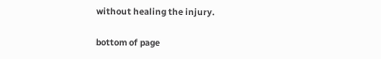without healing the injury.

bottom of page